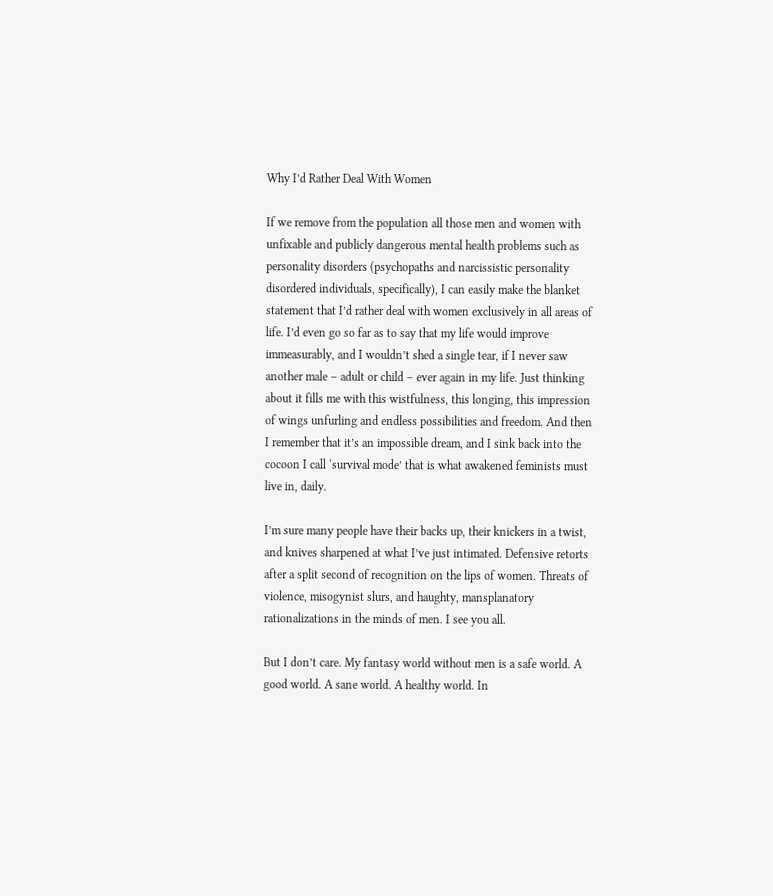Why I’d Rather Deal With Women

If we remove from the population all those men and women with unfixable and publicly dangerous mental health problems such as personality disorders (psychopaths and narcissistic personality disordered individuals, specifically), I can easily make the blanket statement that I’d rather deal with women exclusively in all areas of life. I’d even go so far as to say that my life would improve immeasurably, and I wouldn’t shed a single tear, if I never saw another male – adult or child – ever again in my life. Just thinking about it fills me with this wistfulness, this longing, this impression of wings unfurling and endless possibilities and freedom. And then I remember that it’s an impossible dream, and I sink back into the cocoon I call ‘survival mode’ that is what awakened feminists must live in, daily.

I’m sure many people have their backs up, their knickers in a twist, and knives sharpened at what I’ve just intimated. Defensive retorts after a split second of recognition on the lips of women. Threats of violence, misogynist slurs, and haughty, mansplanatory rationalizations in the minds of men. I see you all.

But I don’t care. My fantasy world without men is a safe world. A good world. A sane world. A healthy world. In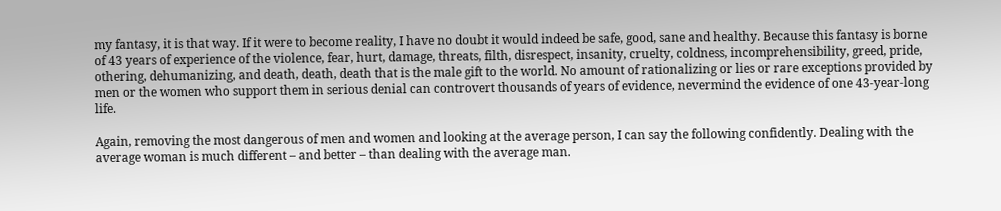my fantasy, it is that way. If it were to become reality, I have no doubt it would indeed be safe, good, sane and healthy. Because this fantasy is borne of 43 years of experience of the violence, fear, hurt, damage, threats, filth, disrespect, insanity, cruelty, coldness, incomprehensibility, greed, pride, othering, dehumanizing, and death, death, death that is the male gift to the world. No amount of rationalizing or lies or rare exceptions provided by men or the women who support them in serious denial can controvert thousands of years of evidence, nevermind the evidence of one 43-year-long life.

Again, removing the most dangerous of men and women and looking at the average person, I can say the following confidently. Dealing with the average woman is much different – and better – than dealing with the average man.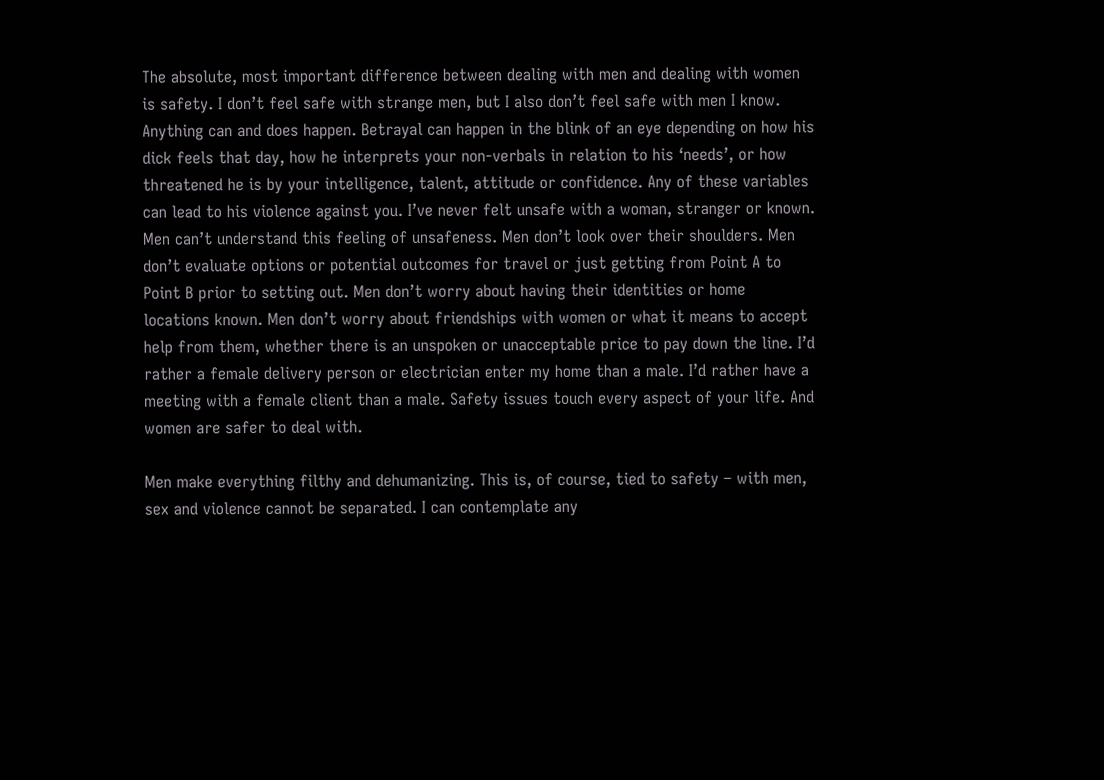The absolute, most important difference between dealing with men and dealing with women is safety. I don’t feel safe with strange men, but I also don’t feel safe with men I know. Anything can and does happen. Betrayal can happen in the blink of an eye depending on how his dick feels that day, how he interprets your non-verbals in relation to his ‘needs’, or how threatened he is by your intelligence, talent, attitude or confidence. Any of these variables can lead to his violence against you. I’ve never felt unsafe with a woman, stranger or known. Men can’t understand this feeling of unsafeness. Men don’t look over their shoulders. Men don’t evaluate options or potential outcomes for travel or just getting from Point A to Point B prior to setting out. Men don’t worry about having their identities or home locations known. Men don’t worry about friendships with women or what it means to accept help from them, whether there is an unspoken or unacceptable price to pay down the line. I’d rather a female delivery person or electrician enter my home than a male. I’d rather have a meeting with a female client than a male. Safety issues touch every aspect of your life. And women are safer to deal with.

Men make everything filthy and dehumanizing. This is, of course, tied to safety – with men, sex and violence cannot be separated. I can contemplate any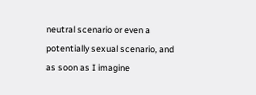neutral scenario or even a potentially sexual scenario, and as soon as I imagine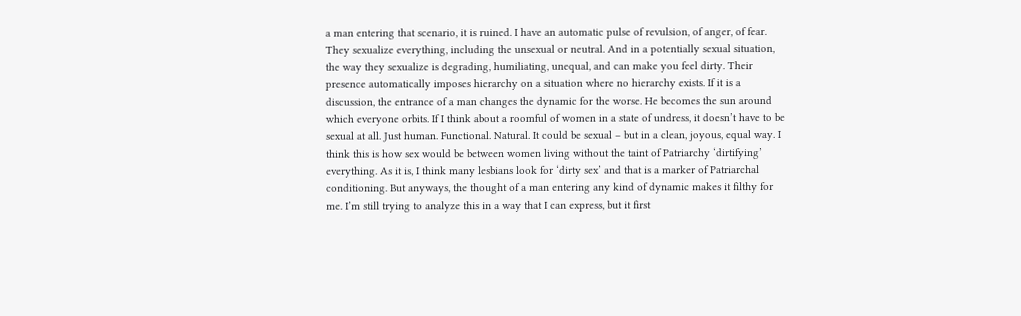a man entering that scenario, it is ruined. I have an automatic pulse of revulsion, of anger, of fear. They sexualize everything, including the unsexual or neutral. And in a potentially sexual situation, the way they sexualize is degrading, humiliating, unequal, and can make you feel dirty. Their presence automatically imposes hierarchy on a situation where no hierarchy exists. If it is a discussion, the entrance of a man changes the dynamic for the worse. He becomes the sun around which everyone orbits. If I think about a roomful of women in a state of undress, it doesn’t have to be sexual at all. Just human. Functional. Natural. It could be sexual – but in a clean, joyous, equal way. I think this is how sex would be between women living without the taint of Patriarchy ‘dirtifying’ everything. As it is, I think many lesbians look for ‘dirty sex’ and that is a marker of Patriarchal conditioning. But anyways, the thought of a man entering any kind of dynamic makes it filthy for me. I’m still trying to analyze this in a way that I can express, but it first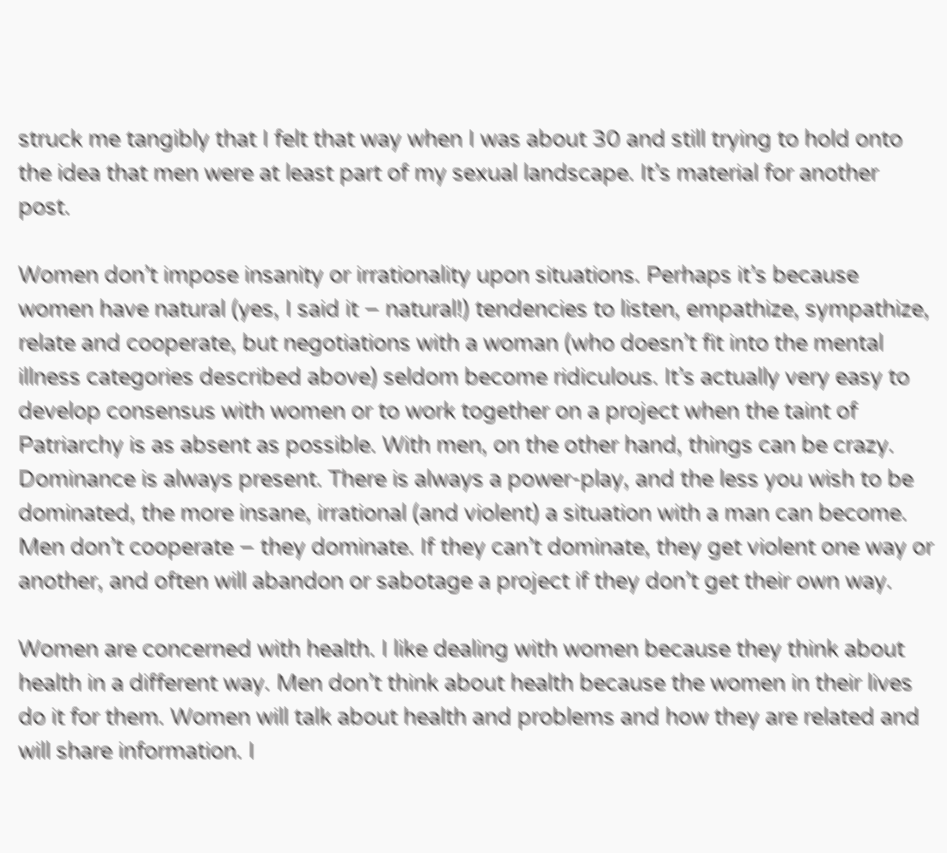struck me tangibly that I felt that way when I was about 30 and still trying to hold onto the idea that men were at least part of my sexual landscape. It’s material for another post.

Women don’t impose insanity or irrationality upon situations. Perhaps it’s because women have natural (yes, I said it – natural!) tendencies to listen, empathize, sympathize, relate and cooperate, but negotiations with a woman (who doesn’t fit into the mental illness categories described above) seldom become ridiculous. It’s actually very easy to develop consensus with women or to work together on a project when the taint of Patriarchy is as absent as possible. With men, on the other hand, things can be crazy. Dominance is always present. There is always a power-play, and the less you wish to be dominated, the more insane, irrational (and violent) a situation with a man can become. Men don’t cooperate – they dominate. If they can’t dominate, they get violent one way or another, and often will abandon or sabotage a project if they don’t get their own way.

Women are concerned with health. I like dealing with women because they think about health in a different way. Men don’t think about health because the women in their lives do it for them. Women will talk about health and problems and how they are related and will share information. I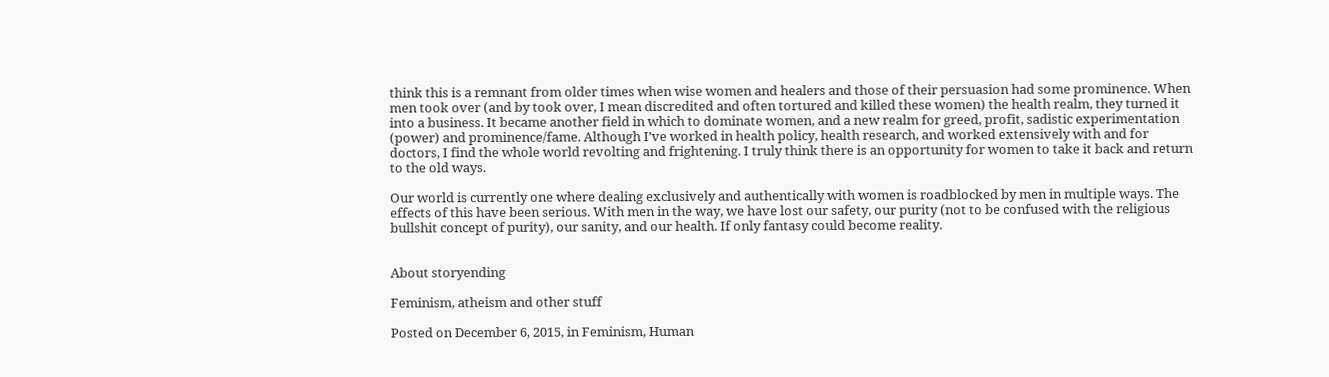think this is a remnant from older times when wise women and healers and those of their persuasion had some prominence. When men took over (and by took over, I mean discredited and often tortured and killed these women) the health realm, they turned it into a business. It became another field in which to dominate women, and a new realm for greed, profit, sadistic experimentation (power) and prominence/fame. Although I’ve worked in health policy, health research, and worked extensively with and for doctors, I find the whole world revolting and frightening. I truly think there is an opportunity for women to take it back and return to the old ways.

Our world is currently one where dealing exclusively and authentically with women is roadblocked by men in multiple ways. The effects of this have been serious. With men in the way, we have lost our safety, our purity (not to be confused with the religious bullshit concept of purity), our sanity, and our health. If only fantasy could become reality.


About storyending

Feminism, atheism and other stuff

Posted on December 6, 2015, in Feminism, Human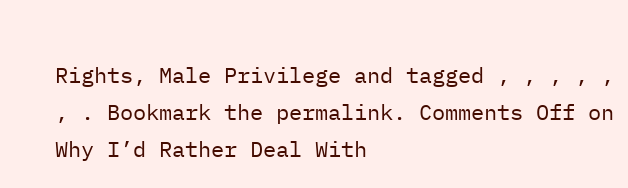Rights, Male Privilege and tagged , , , , , , . Bookmark the permalink. Comments Off on Why I’d Rather Deal With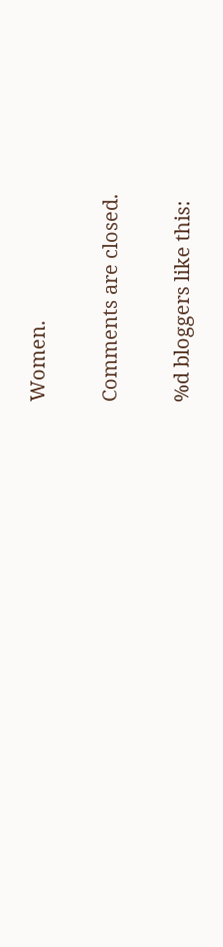Women.

Comments are closed.

%d bloggers like this: